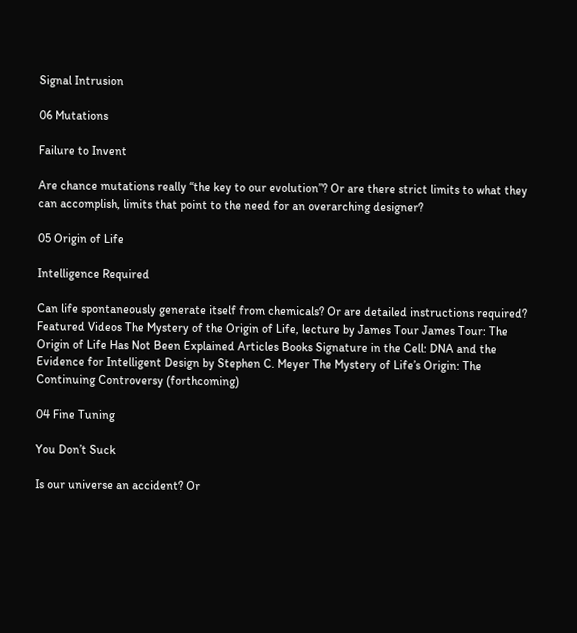Signal Intrusion

06 Mutations

Failure to Invent

Are chance mutations really “the key to our evolution”? Or are there strict limits to what they can accomplish, limits that point to the need for an overarching designer?

05 Origin of Life

Intelligence Required

Can life spontaneously generate itself from chemicals? Or are detailed instructions required? Featured Videos The Mystery of the Origin of Life, lecture by James Tour James Tour: The Origin of Life Has Not Been Explained Articles Books Signature in the Cell: DNA and the Evidence for Intelligent Design by Stephen C. Meyer The Mystery of Life’s Origin: The Continuing Controversy (forthcoming)

04 Fine Tuning

You Don’t Suck

Is our universe an accident? Or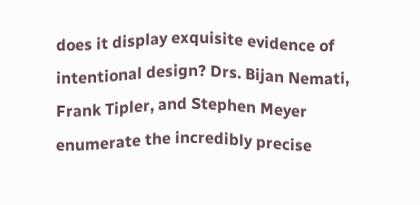does it display exquisite evidence of intentional design? Drs. Bijan Nemati, Frank Tipler, and Stephen Meyer enumerate the incredibly precise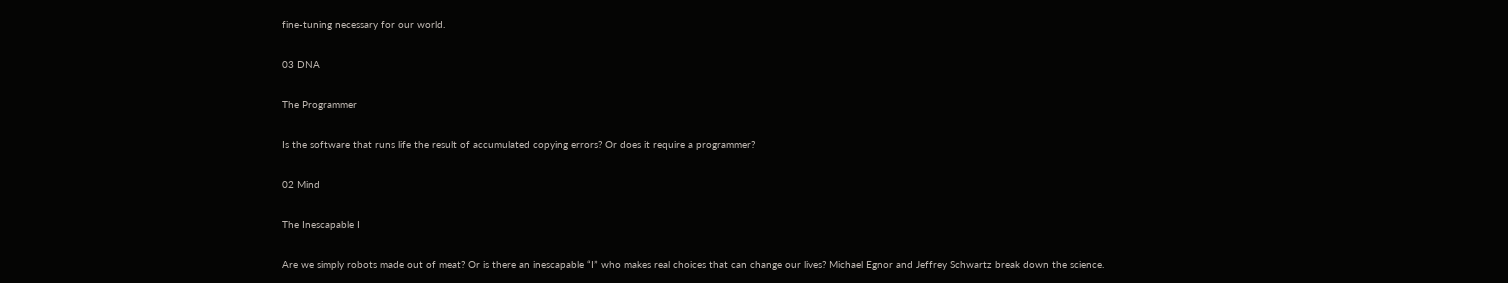fine-tuning necessary for our world.

03 DNA

The Programmer

Is the software that runs life the result of accumulated copying errors? Or does it require a programmer?

02 Mind

The Inescapable I

Are we simply robots made out of meat? Or is there an inescapable “I” who makes real choices that can change our lives? Michael Egnor and Jeffrey Schwartz break down the science.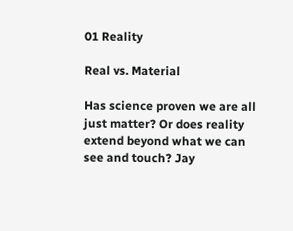01 Reality

Real vs. Material

Has science proven we are all just matter? Or does reality extend beyond what we can see and touch? Jay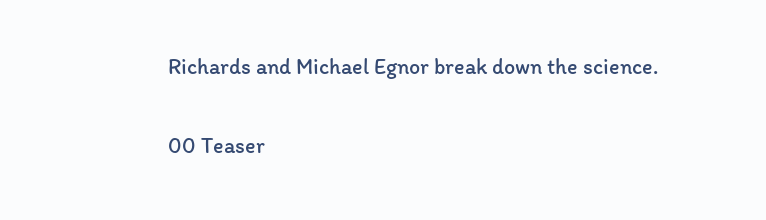Richards and Michael Egnor break down the science.

00 Teaser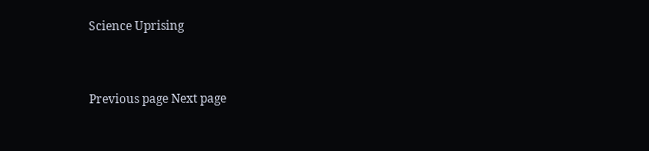Science Uprising


Previous page Next page